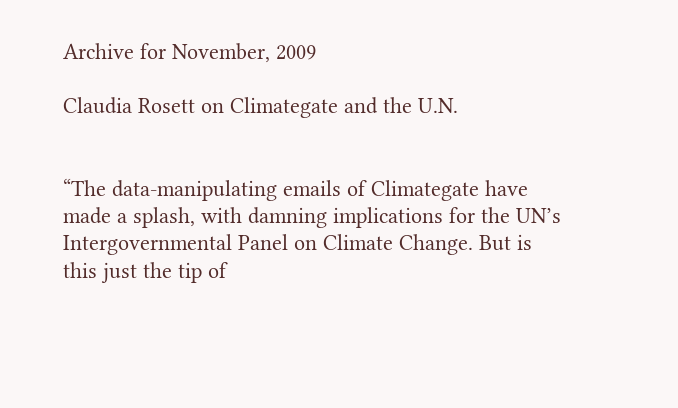Archive for November, 2009

Claudia Rosett on Climategate and the U.N.


“The data-manipulating emails of Climategate have made a splash, with damning implications for the UN’s Intergovernmental Panel on Climate Change. But is this just the tip of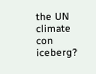the UN climate con iceberg?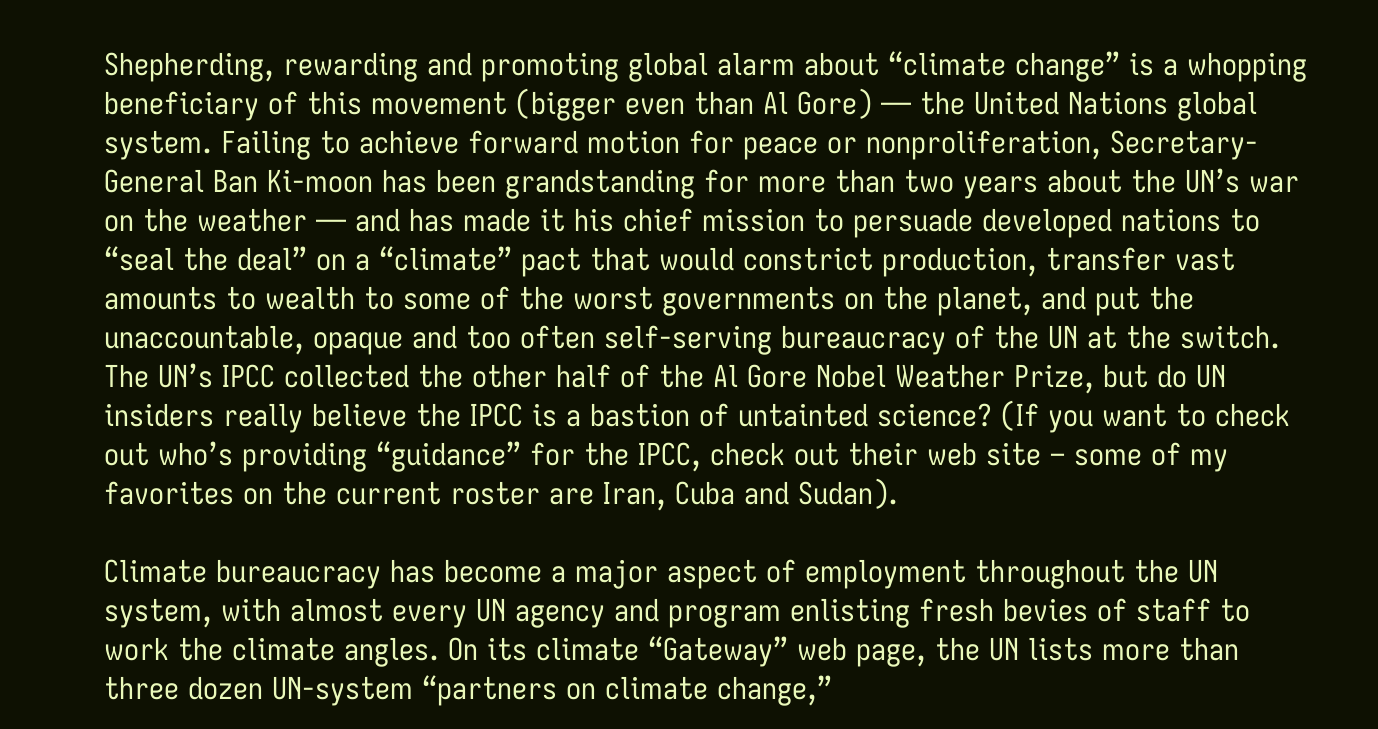Shepherding, rewarding and promoting global alarm about “climate change” is a whopping beneficiary of this movement (bigger even than Al Gore) — the United Nations global system. Failing to achieve forward motion for peace or nonproliferation, Secretary-General Ban Ki-moon has been grandstanding for more than two years about the UN’s war on the weather — and has made it his chief mission to persuade developed nations to “seal the deal” on a “climate” pact that would constrict production, transfer vast amounts to wealth to some of the worst governments on the planet, and put the unaccountable, opaque and too often self-serving bureaucracy of the UN at the switch. The UN’s IPCC collected the other half of the Al Gore Nobel Weather Prize, but do UN insiders really believe the IPCC is a bastion of untainted science? (If you want to check out who’s providing “guidance” for the IPCC, check out their web site – some of my favorites on the current roster are Iran, Cuba and Sudan).

Climate bureaucracy has become a major aspect of employment throughout the UN system, with almost every UN agency and program enlisting fresh bevies of staff to work the climate angles. On its climate “Gateway” web page, the UN lists more than three dozen UN-system “partners on climate change,”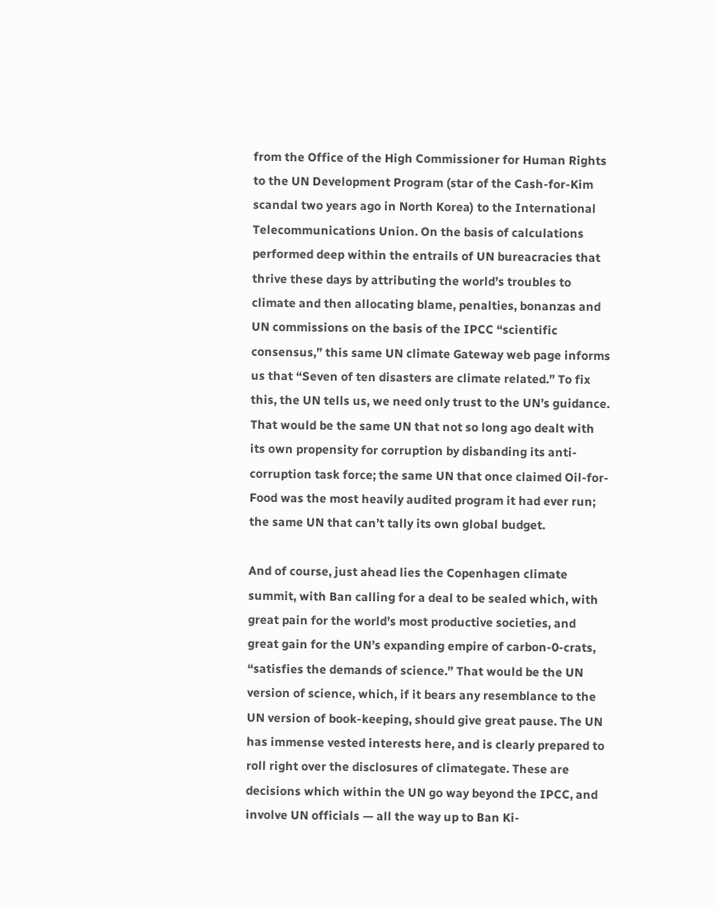from the Office of the High Commissioner for Human Rights to the UN Development Program (star of the Cash-for-Kim scandal two years ago in North Korea) to the International Telecommunications Union. On the basis of calculations performed deep within the entrails of UN bureacracies that thrive these days by attributing the world’s troubles to climate and then allocating blame, penalties, bonanzas and UN commissions on the basis of the IPCC “scientific consensus,” this same UN climate Gateway web page informs us that “Seven of ten disasters are climate related.” To fix this, the UN tells us, we need only trust to the UN’s guidance. That would be the same UN that not so long ago dealt with its own propensity for corruption by disbanding its anti-corruption task force; the same UN that once claimed Oil-for-Food was the most heavily audited program it had ever run; the same UN that can’t tally its own global budget.

And of course, just ahead lies the Copenhagen climate summit, with Ban calling for a deal to be sealed which, with great pain for the world’s most productive societies, and great gain for the UN’s expanding empire of carbon-0-crats, “satisfies the demands of science.” That would be the UN version of science, which, if it bears any resemblance to the UN version of book-keeping, should give great pause. The UN has immense vested interests here, and is clearly prepared to roll right over the disclosures of climategate. These are decisions which within the UN go way beyond the IPCC, and involve UN officials — all the way up to Ban Ki-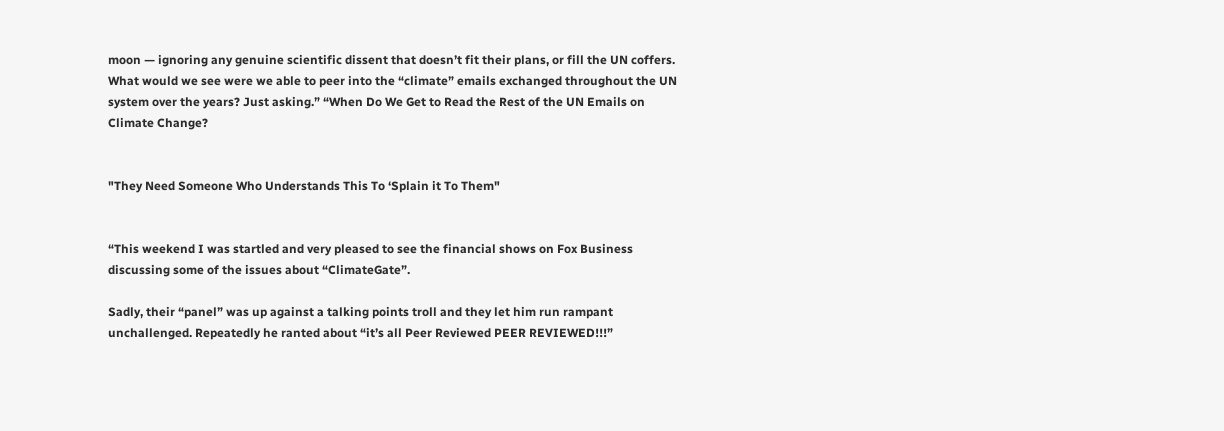moon — ignoring any genuine scientific dissent that doesn’t fit their plans, or fill the UN coffers. What would we see were we able to peer into the “climate” emails exchanged throughout the UN system over the years? Just asking.” “When Do We Get to Read the Rest of the UN Emails on Climate Change?


"They Need Someone Who Understands This To ‘Splain it To Them"


“This weekend I was startled and very pleased to see the financial shows on Fox Business discussing some of the issues about “ClimateGate”.

Sadly, their “panel” was up against a talking points troll and they let him run rampant unchallenged. Repeatedly he ranted about “it’s all Peer Reviewed PEER REVIEWED!!!”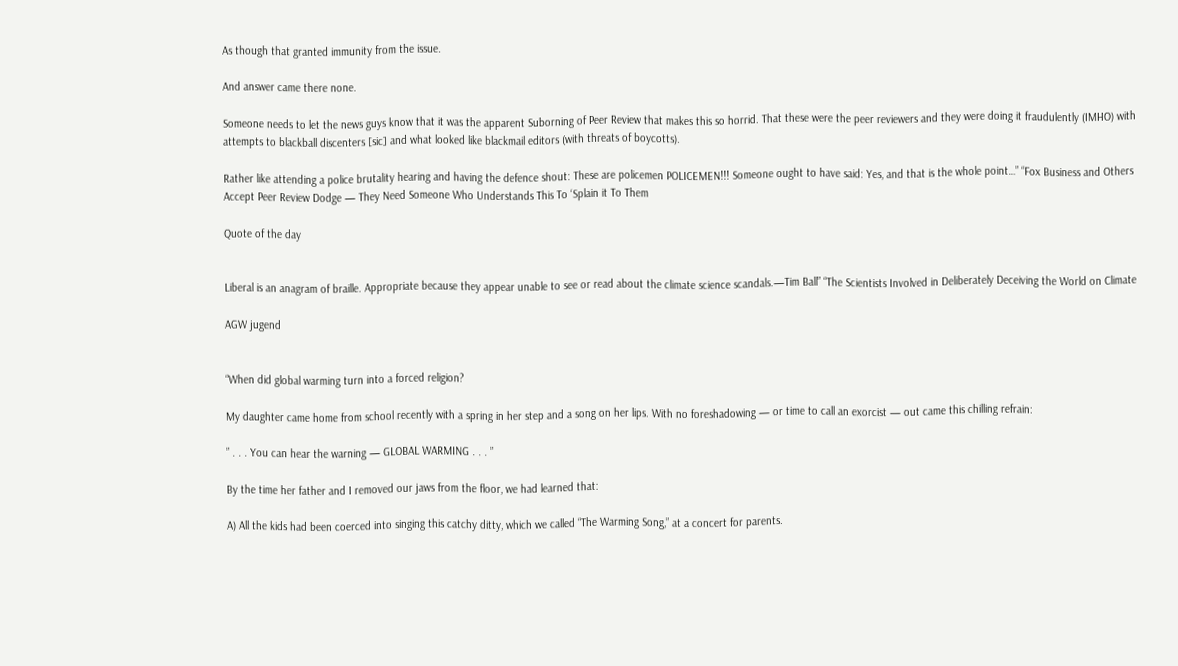As though that granted immunity from the issue.

And answer came there none.

Someone needs to let the news guys know that it was the apparent Suborning of Peer Review that makes this so horrid. That these were the peer reviewers and they were doing it fraudulently (IMHO) with attempts to blackball discenters [sic] and what looked like blackmail editors (with threats of boycotts).

Rather like attending a police brutality hearing and having the defence shout: These are policemen POLICEMEN!!! Someone ought to have said: Yes, and that is the whole point…” “Fox Business and Others Accept Peer Review Dodge — They Need Someone Who Understands This To ‘Splain it To Them

Quote of the day


Liberal is an anagram of braille. Appropriate because they appear unable to see or read about the climate science scandals.—Tim Ball” “The Scientists Involved in Deliberately Deceiving the World on Climate

AGW jugend


“When did global warming turn into a forced religion?

My daughter came home from school recently with a spring in her step and a song on her lips. With no foreshadowing — or time to call an exorcist — out came this chilling refrain:

” . . . You can hear the warning — GLOBAL WARMING . . . ”

By the time her father and I removed our jaws from the floor, we had learned that:

A) All the kids had been coerced into singing this catchy ditty, which we called “The Warming Song,” at a concert for parents.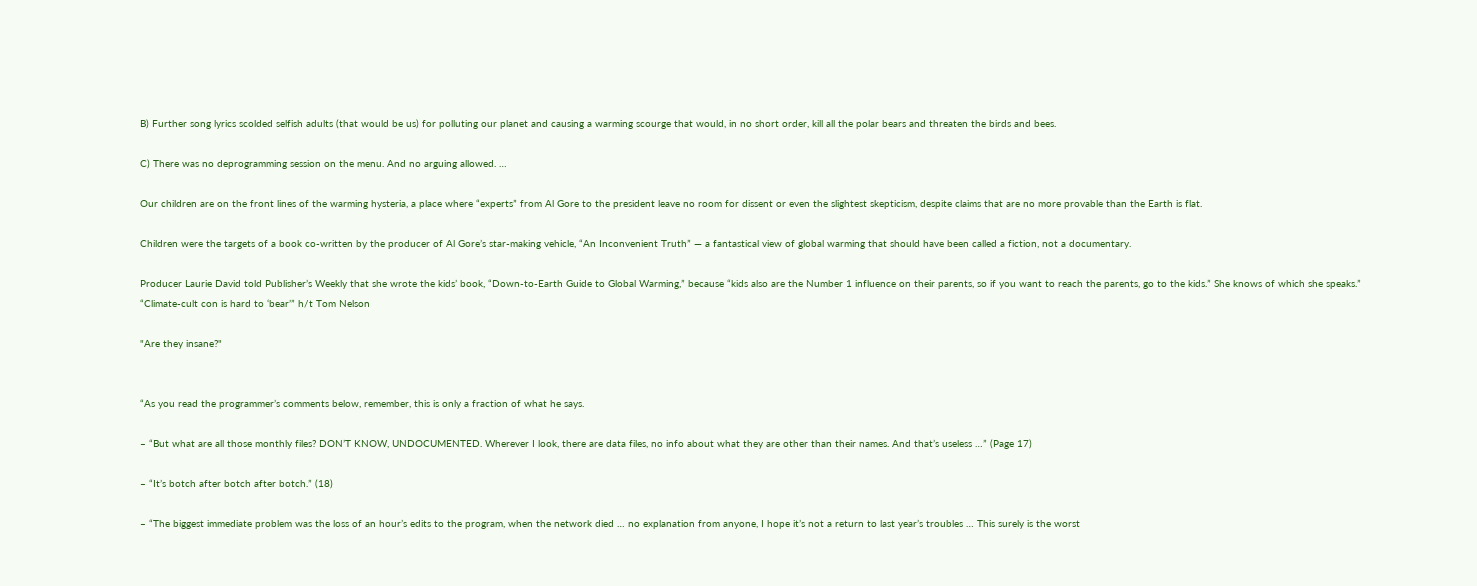B) Further song lyrics scolded selfish adults (that would be us) for polluting our planet and causing a warming scourge that would, in no short order, kill all the polar bears and threaten the birds and bees.

C) There was no deprogramming session on the menu. And no arguing allowed. …

Our children are on the front lines of the warming hysteria, a place where “experts” from Al Gore to the president leave no room for dissent or even the slightest skepticism, despite claims that are no more provable than the Earth is flat.

Children were the targets of a book co-written by the producer of Al Gore’s star-making vehicle, “An Inconvenient Truth” — a fantastical view of global warming that should have been called a fiction, not a documentary.

Producer Laurie David told Publisher’s Weekly that she wrote the kids’ book, “Down-to-Earth Guide to Global Warming,” because “kids also are the Number 1 influence on their parents, so if you want to reach the parents, go to the kids.” She knows of which she speaks.” “Climate-cult con is hard to ‘bear’” h/t Tom Nelson

"Are they insane?"


“As you read the programmer’s comments below, remember, this is only a fraction of what he says.

– “But what are all those monthly files? DON’T KNOW, UNDOCUMENTED. Wherever I look, there are data files, no info about what they are other than their names. And that’s useless …” (Page 17)

– “It’s botch after botch after botch.” (18)

– “The biggest immediate problem was the loss of an hour’s edits to the program, when the network died … no explanation from anyone, I hope it’s not a return to last year’s troubles … This surely is the worst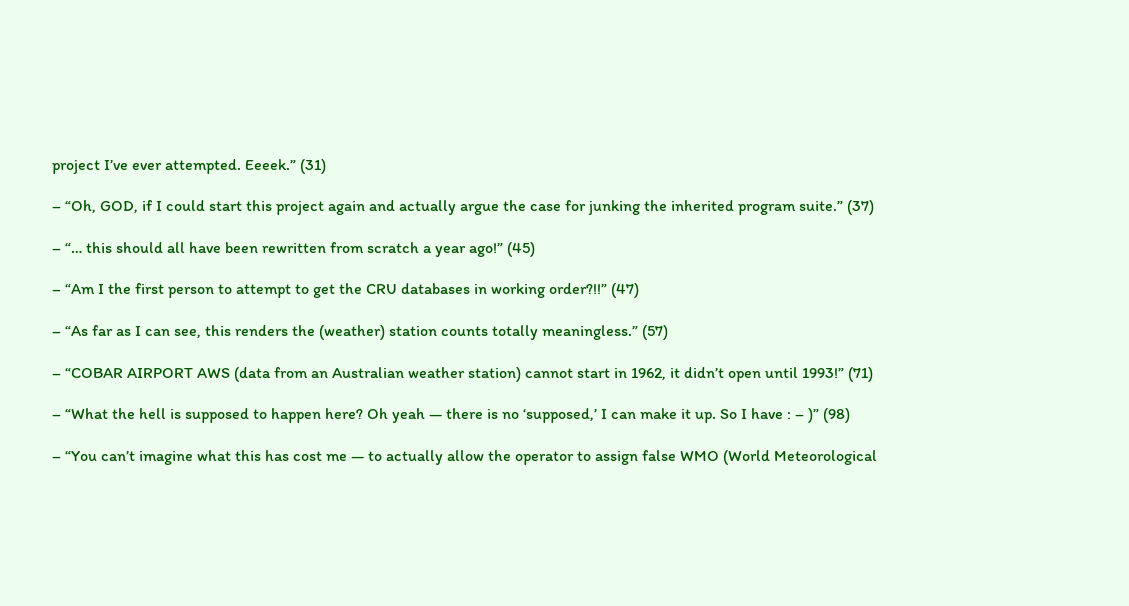project I’ve ever attempted. Eeeek.” (31)

– “Oh, GOD, if I could start this project again and actually argue the case for junking the inherited program suite.” (37)

– “… this should all have been rewritten from scratch a year ago!” (45)

– “Am I the first person to attempt to get the CRU databases in working order?!!” (47)

– “As far as I can see, this renders the (weather) station counts totally meaningless.” (57)

– “COBAR AIRPORT AWS (data from an Australian weather station) cannot start in 1962, it didn’t open until 1993!” (71)

– “What the hell is supposed to happen here? Oh yeah — there is no ‘supposed,’ I can make it up. So I have : – )” (98)

– “You can’t imagine what this has cost me — to actually allow the operator to assign false WMO (World Meteorological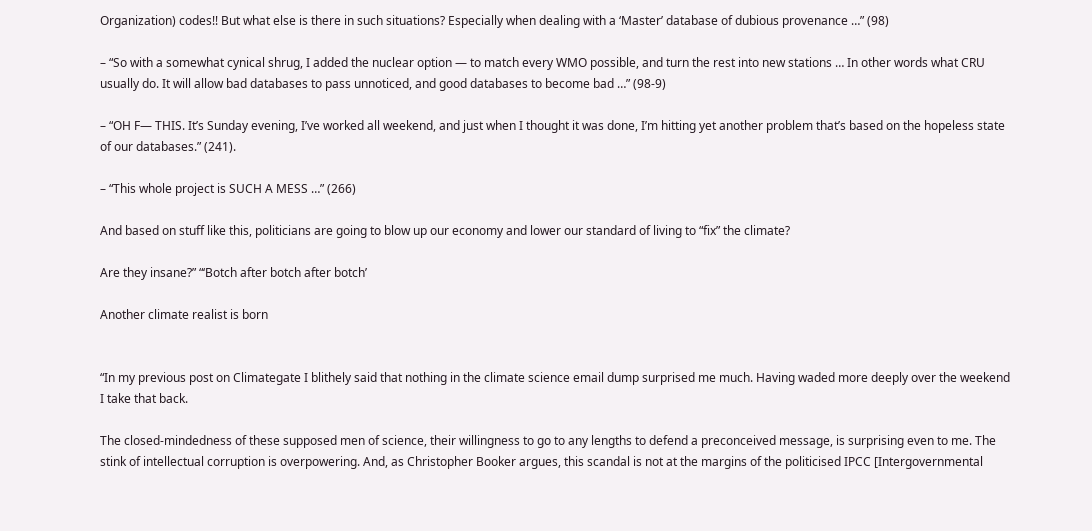Organization) codes!! But what else is there in such situations? Especially when dealing with a ‘Master’ database of dubious provenance …” (98)

– “So with a somewhat cynical shrug, I added the nuclear option — to match every WMO possible, and turn the rest into new stations … In other words what CRU usually do. It will allow bad databases to pass unnoticed, and good databases to become bad …” (98-9)

– “OH F— THIS. It’s Sunday evening, I’ve worked all weekend, and just when I thought it was done, I’m hitting yet another problem that’s based on the hopeless state of our databases.” (241).

– “This whole project is SUCH A MESS …” (266)

And based on stuff like this, politicians are going to blow up our economy and lower our standard of living to “fix” the climate?

Are they insane?” “‘Botch after botch after botch’

Another climate realist is born


“In my previous post on Climategate I blithely said that nothing in the climate science email dump surprised me much. Having waded more deeply over the weekend I take that back.

The closed-mindedness of these supposed men of science, their willingness to go to any lengths to defend a preconceived message, is surprising even to me. The stink of intellectual corruption is overpowering. And, as Christopher Booker argues, this scandal is not at the margins of the politicised IPCC [Intergovernmental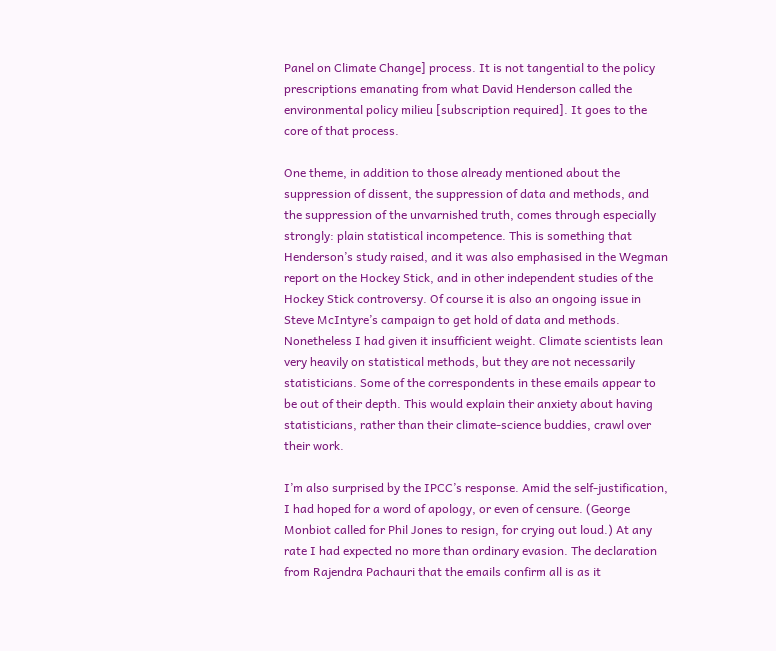Panel on Climate Change] process. It is not tangential to the policy prescriptions emanating from what David Henderson called the environmental policy milieu [subscription required]. It goes to the core of that process.

One theme, in addition to those already mentioned about the suppression of dissent, the suppression of data and methods, and the suppression of the unvarnished truth, comes through especially strongly: plain statistical incompetence. This is something that Henderson’s study raised, and it was also emphasised in the Wegman report on the Hockey Stick, and in other independent studies of the Hockey Stick controversy. Of course it is also an ongoing issue in Steve McIntyre’s campaign to get hold of data and methods. Nonetheless I had given it insufficient weight. Climate scientists lean very heavily on statistical methods, but they are not necessarily statisticians. Some of the correspondents in these emails appear to be out of their depth. This would explain their anxiety about having statisticians, rather than their climate-science buddies, crawl over their work.

I’m also surprised by the IPCC’s response. Amid the self-justification, I had hoped for a word of apology, or even of censure. (George Monbiot called for Phil Jones to resign, for crying out loud.) At any rate I had expected no more than ordinary evasion. The declaration from Rajendra Pachauri that the emails confirm all is as it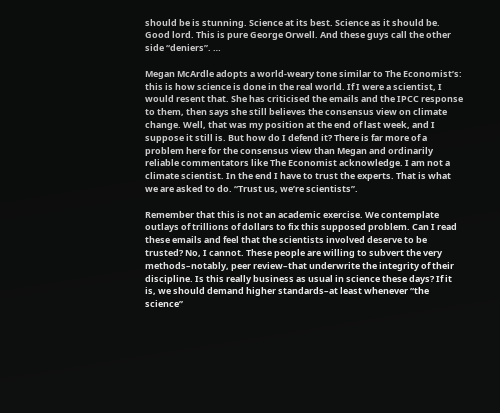should be is stunning. Science at its best. Science as it should be. Good lord. This is pure George Orwell. And these guys call the other side “deniers”. …

Megan McArdle adopts a world-weary tone similar to The Economist’s: this is how science is done in the real world. If I were a scientist, I would resent that. She has criticised the emails and the IPCC response to them, then says she still believes the consensus view on climate change. Well, that was my position at the end of last week, and I suppose it still is. But how do I defend it? There is far more of a problem here for the consensus view than Megan and ordinarily reliable commentators like The Economist acknowledge. I am not a climate scientist. In the end I have to trust the experts. That is what we are asked to do. “Trust us, we’re scientists”.

Remember that this is not an academic exercise. We contemplate outlays of trillions of dollars to fix this supposed problem. Can I read these emails and feel that the scientists involved deserve to be trusted? No, I cannot. These people are willing to subvert the very methods–notably, peer review–that underwrite the integrity of their discipline. Is this really business as usual in science these days? If it is, we should demand higher standards–at least whenever “the science”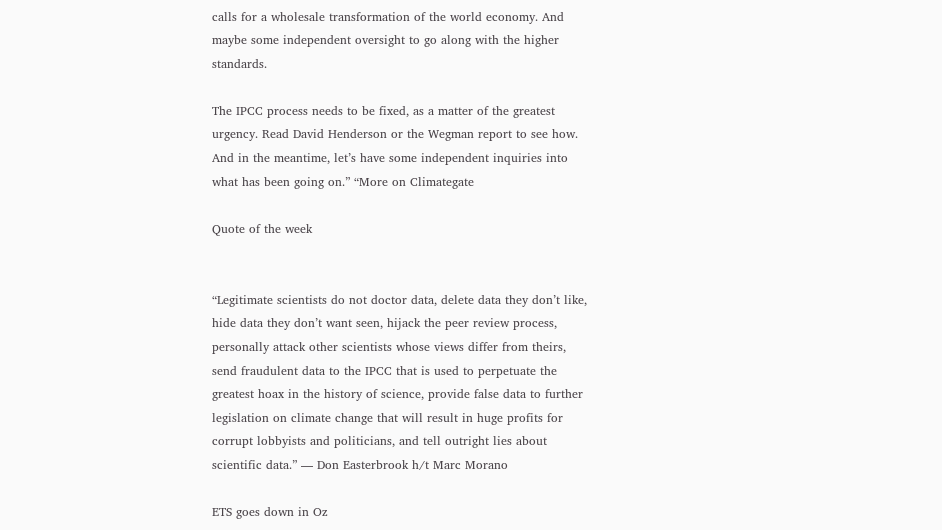calls for a wholesale transformation of the world economy. And maybe some independent oversight to go along with the higher standards.

The IPCC process needs to be fixed, as a matter of the greatest urgency. Read David Henderson or the Wegman report to see how. And in the meantime, let’s have some independent inquiries into what has been going on.” “More on Climategate

Quote of the week


“Legitimate scientists do not doctor data, delete data they don’t like, hide data they don’t want seen, hijack the peer review process, personally attack other scientists whose views differ from theirs, send fraudulent data to the IPCC that is used to perpetuate the greatest hoax in the history of science, provide false data to further legislation on climate change that will result in huge profits for corrupt lobbyists and politicians, and tell outright lies about scientific data.” — Don Easterbrook h/t Marc Morano

ETS goes down in Oz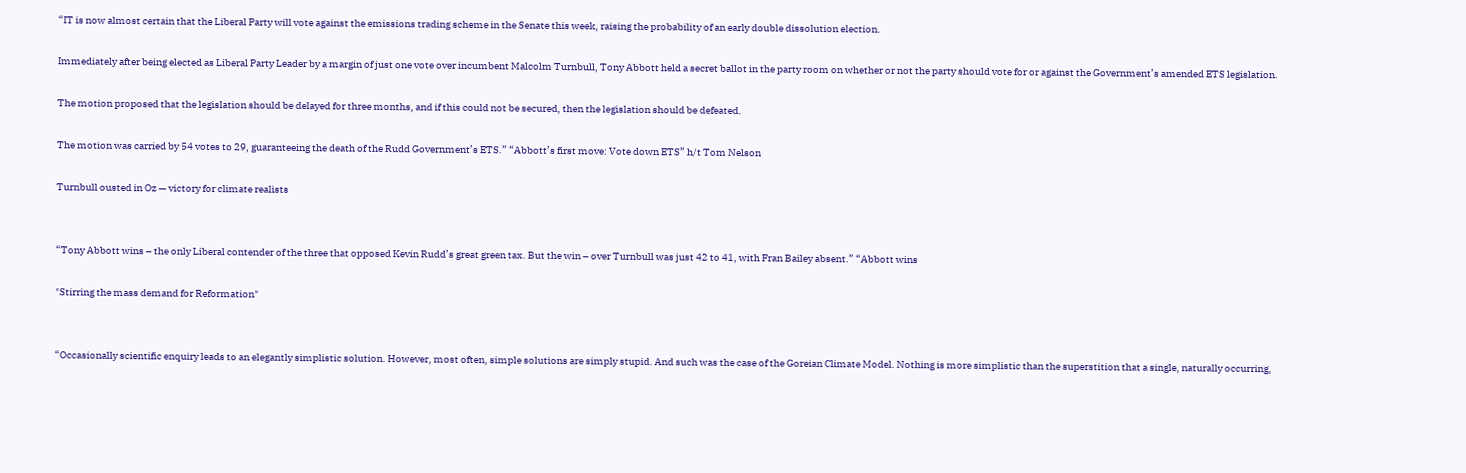“IT is now almost certain that the Liberal Party will vote against the emissions trading scheme in the Senate this week, raising the probability of an early double dissolution election.

Immediately after being elected as Liberal Party Leader by a margin of just one vote over incumbent Malcolm Turnbull, Tony Abbott held a secret ballot in the party room on whether or not the party should vote for or against the Government’s amended ETS legislation.

The motion proposed that the legislation should be delayed for three months, and if this could not be secured, then the legislation should be defeated.

The motion was carried by 54 votes to 29, guaranteeing the death of the Rudd Government’s ETS.” “Abbott’s first move: Vote down ETS” h/t Tom Nelson

Turnbull ousted in Oz — victory for climate realists


“Tony Abbott wins – the only Liberal contender of the three that opposed Kevin Rudd’s great green tax. But the win – over Turnbull was just 42 to 41, with Fran Bailey absent.” “Abbott wins

"Stirring the mass demand for Reformation"


“Occasionally scientific enquiry leads to an elegantly simplistic solution. However, most often, simple solutions are simply stupid. And such was the case of the Goreian Climate Model. Nothing is more simplistic than the superstition that a single, naturally occurring,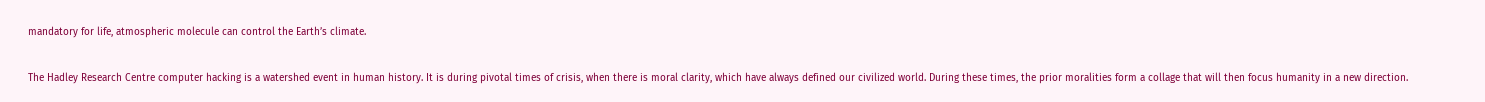mandatory for life, atmospheric molecule can control the Earth’s climate.

The Hadley Research Centre computer hacking is a watershed event in human history. It is during pivotal times of crisis, when there is moral clarity, which have always defined our civilized world. During these times, the prior moralities form a collage that will then focus humanity in a new direction.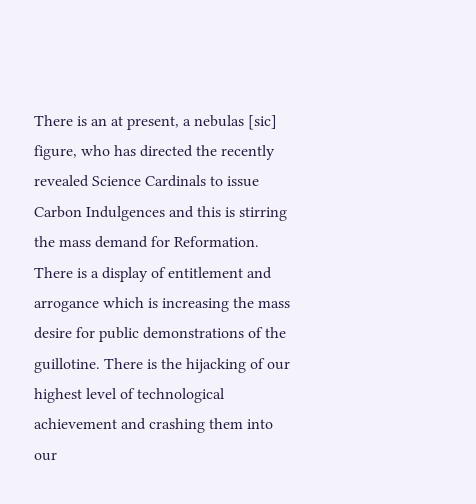There is an at present, a nebulas [sic] figure, who has directed the recently revealed Science Cardinals to issue Carbon Indulgences and this is stirring the mass demand for Reformation. There is a display of entitlement and arrogance which is increasing the mass desire for public demonstrations of the guillotine. There is the hijacking of our highest level of technological achievement and crashing them into our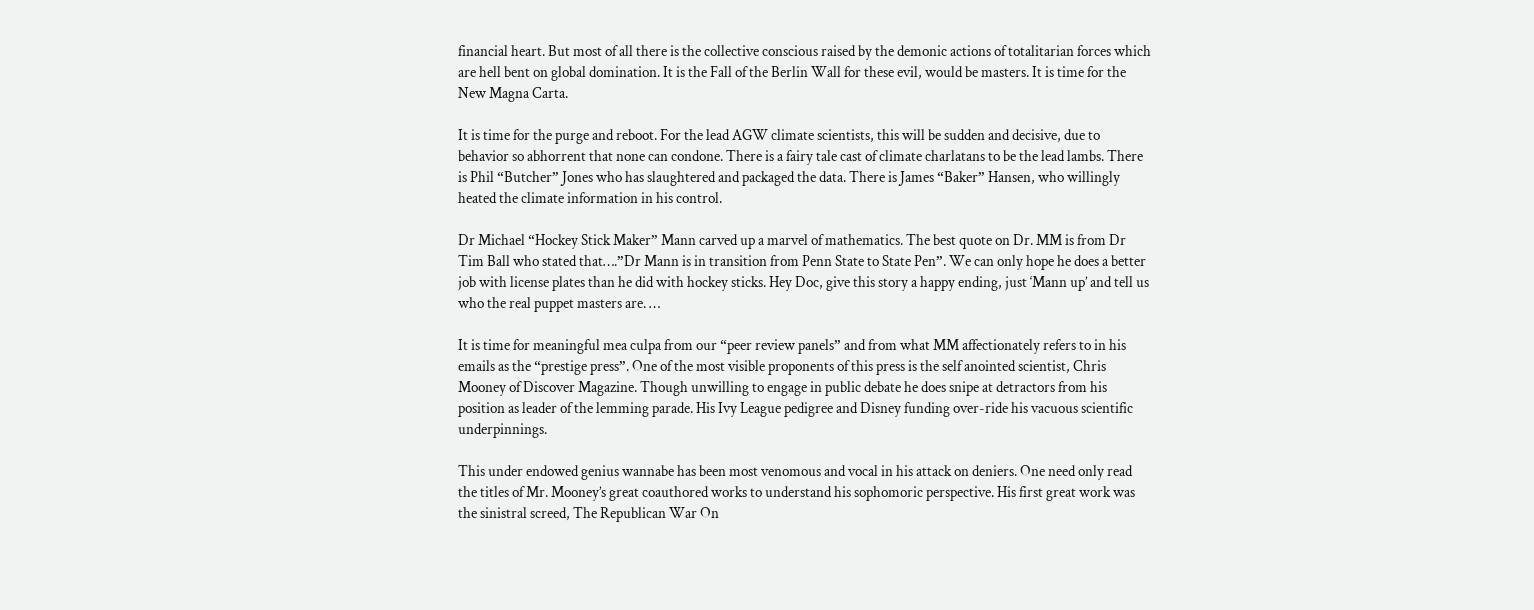financial heart. But most of all there is the collective conscious raised by the demonic actions of totalitarian forces which are hell bent on global domination. It is the Fall of the Berlin Wall for these evil, would be masters. It is time for the New Magna Carta.

It is time for the purge and reboot. For the lead AGW climate scientists, this will be sudden and decisive, due to behavior so abhorrent that none can condone. There is a fairy tale cast of climate charlatans to be the lead lambs. There is Phil “Butcher” Jones who has slaughtered and packaged the data. There is James “Baker” Hansen, who willingly heated the climate information in his control.

Dr Michael “Hockey Stick Maker” Mann carved up a marvel of mathematics. The best quote on Dr. MM is from Dr Tim Ball who stated that….”Dr Mann is in transition from Penn State to State Pen”. We can only hope he does a better job with license plates than he did with hockey sticks. Hey Doc, give this story a happy ending, just ‘Mann up’ and tell us who the real puppet masters are. …

It is time for meaningful mea culpa from our “peer review panels” and from what MM affectionately refers to in his emails as the “prestige press”. One of the most visible proponents of this press is the self anointed scientist, Chris Mooney of Discover Magazine. Though unwilling to engage in public debate he does snipe at detractors from his position as leader of the lemming parade. His Ivy League pedigree and Disney funding over-ride his vacuous scientific underpinnings.

This under endowed genius wannabe has been most venomous and vocal in his attack on deniers. One need only read the titles of Mr. Mooney’s great coauthored works to understand his sophomoric perspective. His first great work was the sinistral screed, The Republican War On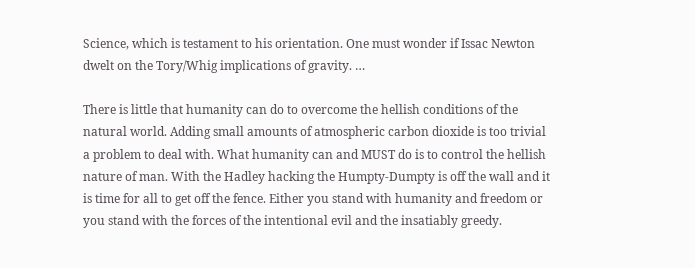Science, which is testament to his orientation. One must wonder if Issac Newton dwelt on the Tory/Whig implications of gravity. …

There is little that humanity can do to overcome the hellish conditions of the natural world. Adding small amounts of atmospheric carbon dioxide is too trivial a problem to deal with. What humanity can and MUST do is to control the hellish nature of man. With the Hadley hacking the Humpty-Dumpty is off the wall and it is time for all to get off the fence. Either you stand with humanity and freedom or you stand with the forces of the intentional evil and the insatiably greedy.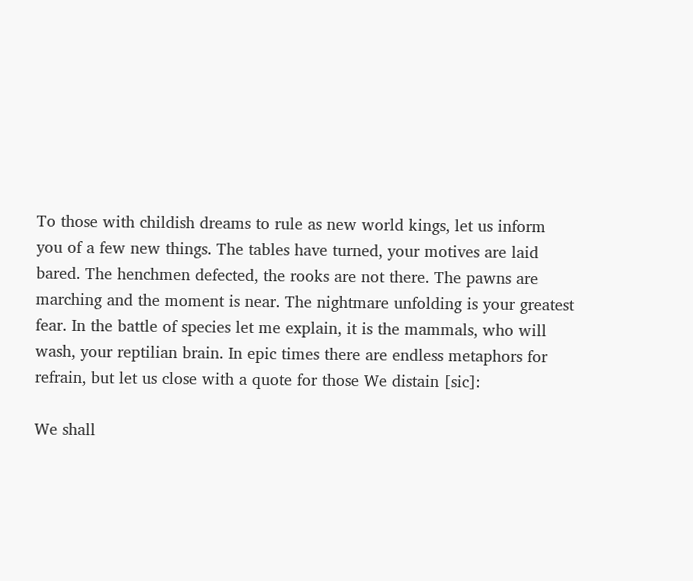To those with childish dreams to rule as new world kings, let us inform you of a few new things. The tables have turned, your motives are laid bared. The henchmen defected, the rooks are not there. The pawns are marching and the moment is near. The nightmare unfolding is your greatest fear. In the battle of species let me explain, it is the mammals, who will wash, your reptilian brain. In epic times there are endless metaphors for refrain, but let us close with a quote for those We distain [sic]:

We shall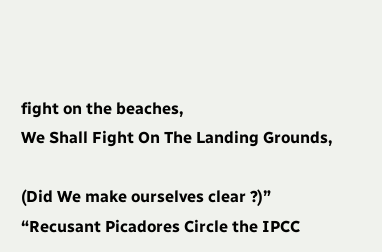fight on the beaches,
We Shall Fight On The Landing Grounds,

(Did We make ourselves clear ?)” “Recusant Picadores Circle the IPCC